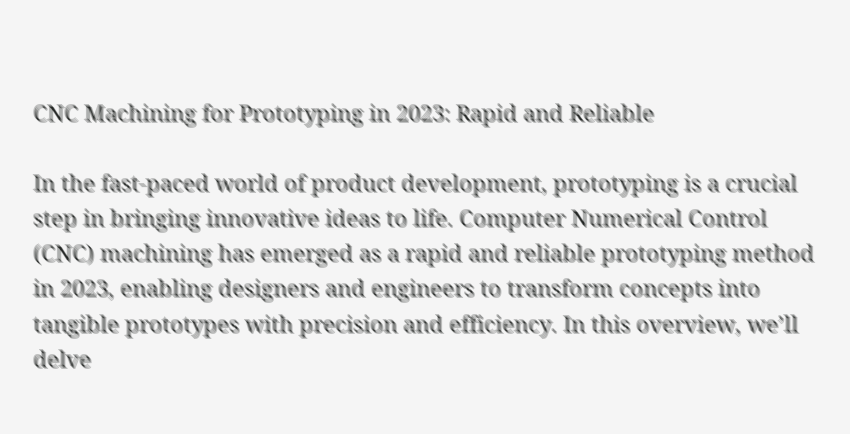CNC Machining for Prototyping in 2023: Rapid and Reliable

In the fast-paced world of product development, prototyping is a crucial step in bringing innovative ideas to life. Computer Numerical Control (CNC) machining has emerged as a rapid and reliable prototyping method in 2023, enabling designers and engineers to transform concepts into tangible prototypes with precision and efficiency. In this overview, we’ll delve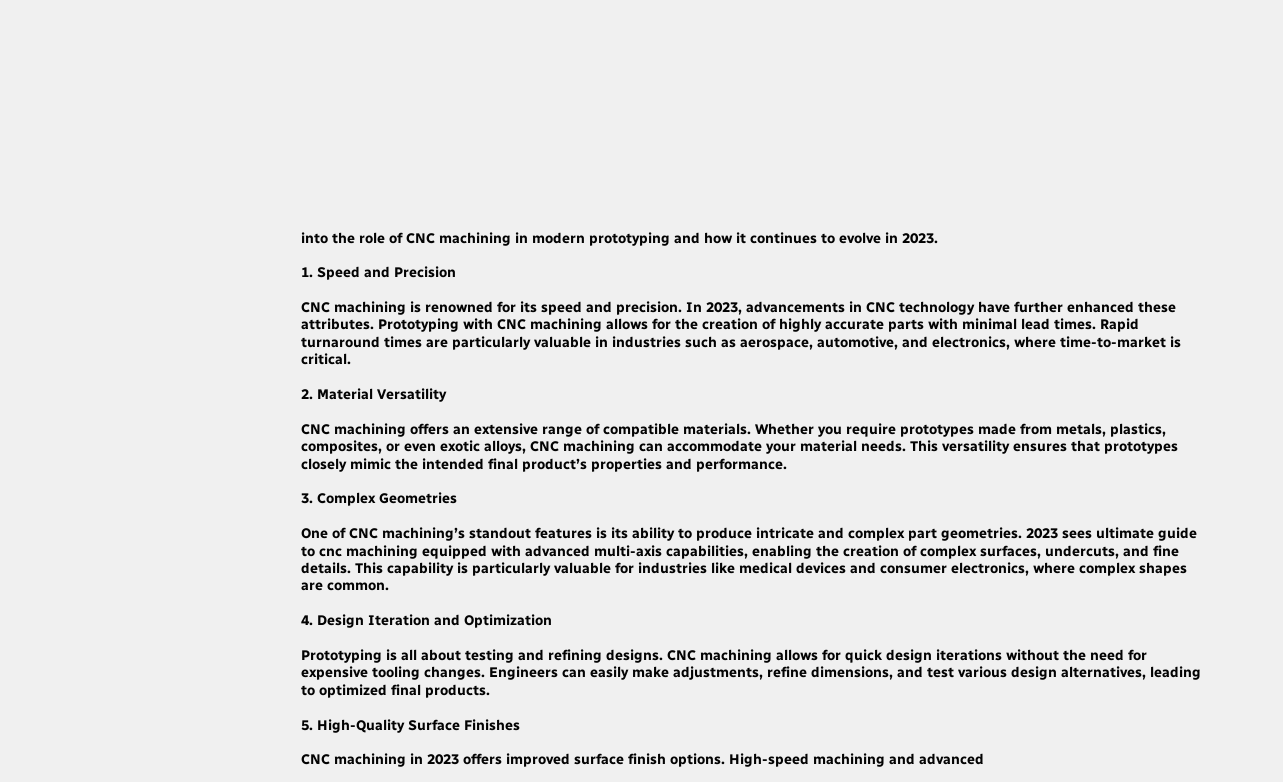into the role of CNC machining in modern prototyping and how it continues to evolve in 2023.

1. Speed and Precision

CNC machining is renowned for its speed and precision. In 2023, advancements in CNC technology have further enhanced these attributes. Prototyping with CNC machining allows for the creation of highly accurate parts with minimal lead times. Rapid turnaround times are particularly valuable in industries such as aerospace, automotive, and electronics, where time-to-market is critical.

2. Material Versatility

CNC machining offers an extensive range of compatible materials. Whether you require prototypes made from metals, plastics, composites, or even exotic alloys, CNC machining can accommodate your material needs. This versatility ensures that prototypes closely mimic the intended final product’s properties and performance.

3. Complex Geometries

One of CNC machining’s standout features is its ability to produce intricate and complex part geometries. 2023 sees ultimate guide to cnc machining equipped with advanced multi-axis capabilities, enabling the creation of complex surfaces, undercuts, and fine details. This capability is particularly valuable for industries like medical devices and consumer electronics, where complex shapes are common.

4. Design Iteration and Optimization

Prototyping is all about testing and refining designs. CNC machining allows for quick design iterations without the need for expensive tooling changes. Engineers can easily make adjustments, refine dimensions, and test various design alternatives, leading to optimized final products.

5. High-Quality Surface Finishes

CNC machining in 2023 offers improved surface finish options. High-speed machining and advanced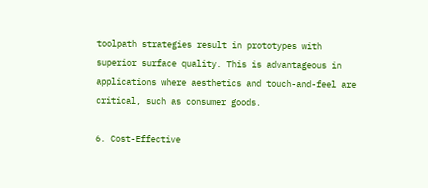toolpath strategies result in prototypes with superior surface quality. This is advantageous in applications where aesthetics and touch-and-feel are critical, such as consumer goods.

6. Cost-Effective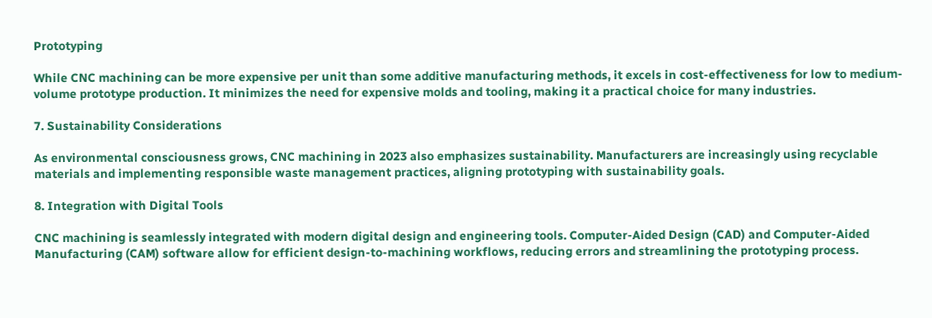Prototyping

While CNC machining can be more expensive per unit than some additive manufacturing methods, it excels in cost-effectiveness for low to medium-volume prototype production. It minimizes the need for expensive molds and tooling, making it a practical choice for many industries.

7. Sustainability Considerations

As environmental consciousness grows, CNC machining in 2023 also emphasizes sustainability. Manufacturers are increasingly using recyclable materials and implementing responsible waste management practices, aligning prototyping with sustainability goals.

8. Integration with Digital Tools

CNC machining is seamlessly integrated with modern digital design and engineering tools. Computer-Aided Design (CAD) and Computer-Aided Manufacturing (CAM) software allow for efficient design-to-machining workflows, reducing errors and streamlining the prototyping process.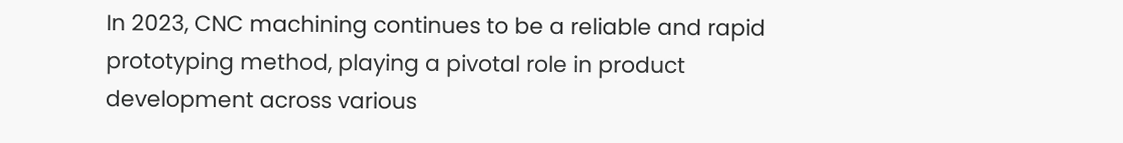In 2023, CNC machining continues to be a reliable and rapid prototyping method, playing a pivotal role in product development across various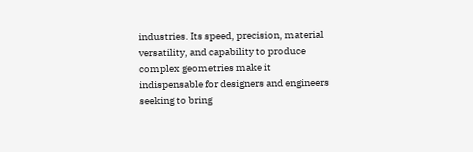industries. Its speed, precision, material versatility, and capability to produce complex geometries make it indispensable for designers and engineers seeking to bring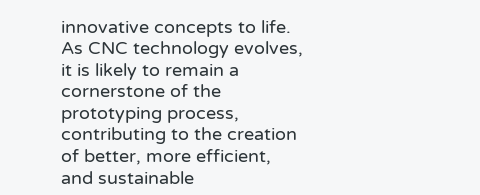innovative concepts to life. As CNC technology evolves, it is likely to remain a cornerstone of the prototyping process, contributing to the creation of better, more efficient, and sustainable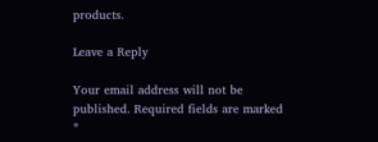products.

Leave a Reply

Your email address will not be published. Required fields are marked *